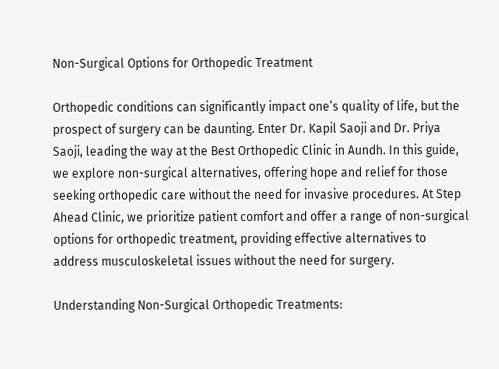Non-Surgical Options for Orthopedic Treatment

Orthopedic conditions can significantly impact one’s quality of life, but the prospect of surgery can be daunting. Enter Dr. Kapil Saoji and Dr. Priya Saoji, leading the way at the Best Orthopedic Clinic in Aundh. In this guide, we explore non-surgical alternatives, offering hope and relief for those seeking orthopedic care without the need for invasive procedures. At Step Ahead Clinic, we prioritize patient comfort and offer a range of non-surgical options for orthopedic treatment, providing effective alternatives to address musculoskeletal issues without the need for surgery.

Understanding Non-Surgical Orthopedic Treatments: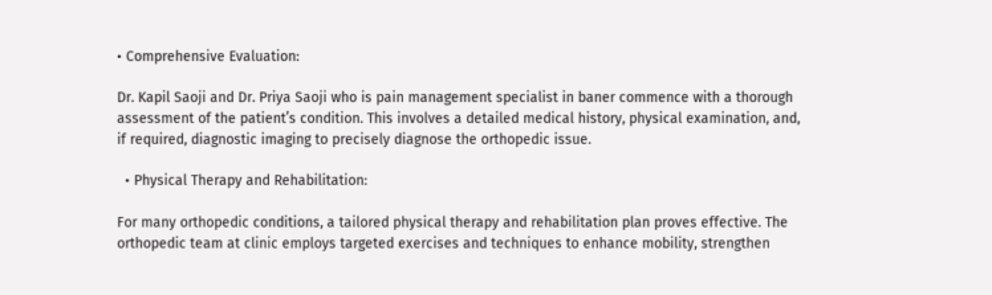• Comprehensive Evaluation:

Dr. Kapil Saoji and Dr. Priya Saoji who is pain management specialist in baner commence with a thorough assessment of the patient’s condition. This involves a detailed medical history, physical examination, and, if required, diagnostic imaging to precisely diagnose the orthopedic issue.

  • Physical Therapy and Rehabilitation:

For many orthopedic conditions, a tailored physical therapy and rehabilitation plan proves effective. The orthopedic team at clinic employs targeted exercises and techniques to enhance mobility, strengthen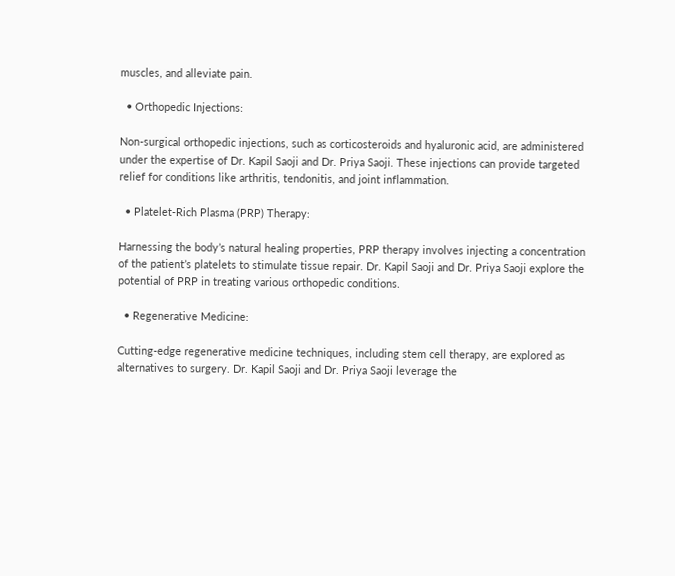muscles, and alleviate pain.

  • Orthopedic Injections:

Non-surgical orthopedic injections, such as corticosteroids and hyaluronic acid, are administered under the expertise of Dr. Kapil Saoji and Dr. Priya Saoji. These injections can provide targeted relief for conditions like arthritis, tendonitis, and joint inflammation.

  • Platelet-Rich Plasma (PRP) Therapy:

Harnessing the body’s natural healing properties, PRP therapy involves injecting a concentration of the patient’s platelets to stimulate tissue repair. Dr. Kapil Saoji and Dr. Priya Saoji explore the potential of PRP in treating various orthopedic conditions.

  • Regenerative Medicine:

Cutting-edge regenerative medicine techniques, including stem cell therapy, are explored as alternatives to surgery. Dr. Kapil Saoji and Dr. Priya Saoji leverage the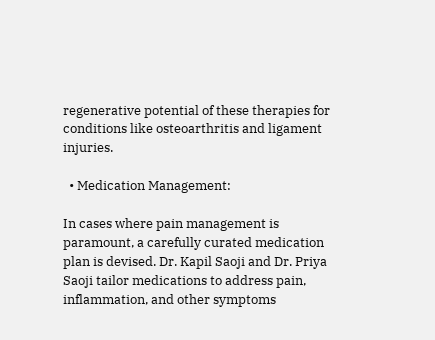regenerative potential of these therapies for conditions like osteoarthritis and ligament injuries.

  • Medication Management:

In cases where pain management is paramount, a carefully curated medication plan is devised. Dr. Kapil Saoji and Dr. Priya Saoji tailor medications to address pain, inflammation, and other symptoms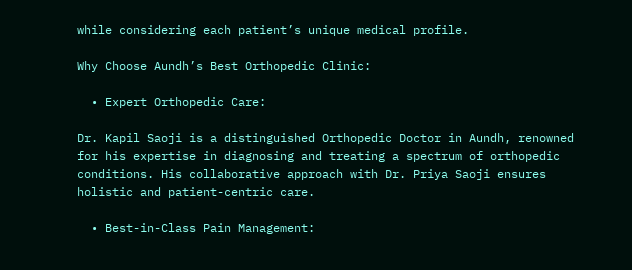while considering each patient’s unique medical profile.

Why Choose Aundh’s Best Orthopedic Clinic:

  • Expert Orthopedic Care:

Dr. Kapil Saoji is a distinguished Orthopedic Doctor in Aundh, renowned for his expertise in diagnosing and treating a spectrum of orthopedic conditions. His collaborative approach with Dr. Priya Saoji ensures holistic and patient-centric care.

  • Best-in-Class Pain Management: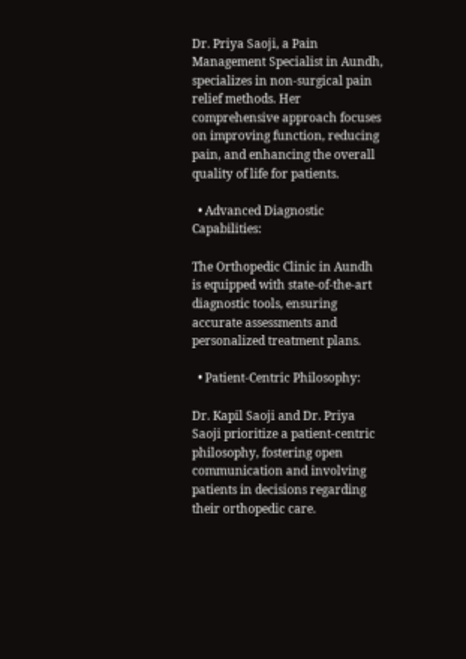Dr. Priya Saoji, a Pain Management Specialist in Aundh, specializes in non-surgical pain relief methods. Her comprehensive approach focuses on improving function, reducing pain, and enhancing the overall quality of life for patients.

  • Advanced Diagnostic Capabilities:

The Orthopedic Clinic in Aundh is equipped with state-of-the-art diagnostic tools, ensuring accurate assessments and personalized treatment plans.

  • Patient-Centric Philosophy:

Dr. Kapil Saoji and Dr. Priya Saoji prioritize a patient-centric philosophy, fostering open communication and involving patients in decisions regarding their orthopedic care.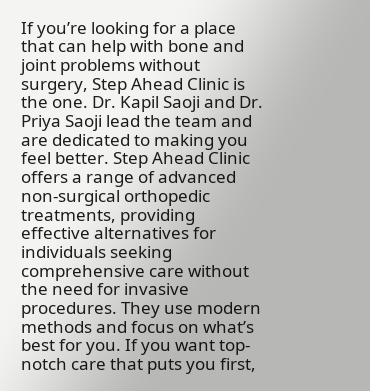If you’re looking for a place that can help with bone and joint problems without surgery, Step Ahead Clinic is the one. Dr. Kapil Saoji and Dr. Priya Saoji lead the team and are dedicated to making you feel better. Step Ahead Clinic offers a range of advanced non-surgical orthopedic treatments, providing effective alternatives for individuals seeking comprehensive care without the need for invasive procedures. They use modern methods and focus on what’s best for you. If you want top-notch care that puts you first,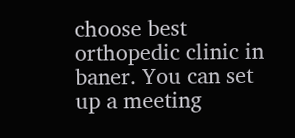choose best orthopedic clinic in baner. You can set up a meeting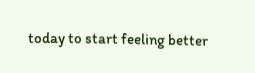today to start feeling better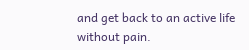and get back to an active life without pain.